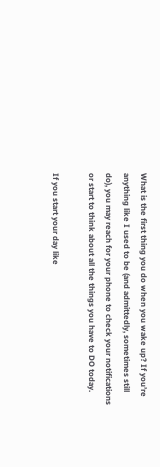What is the first thing you do when you wake up? If you’re anything like I used to be (and admittedly, sometimes still do), you may reach for your phone to check your notifications or start to think about all the things you have to DO today.

If you start your day like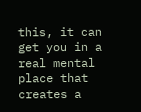this, it can get you in a real mental place that creates a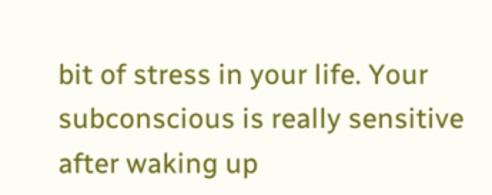bit of stress in your life. Your subconscious is really sensitive after waking up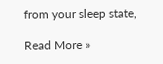from your sleep state,

Read More »